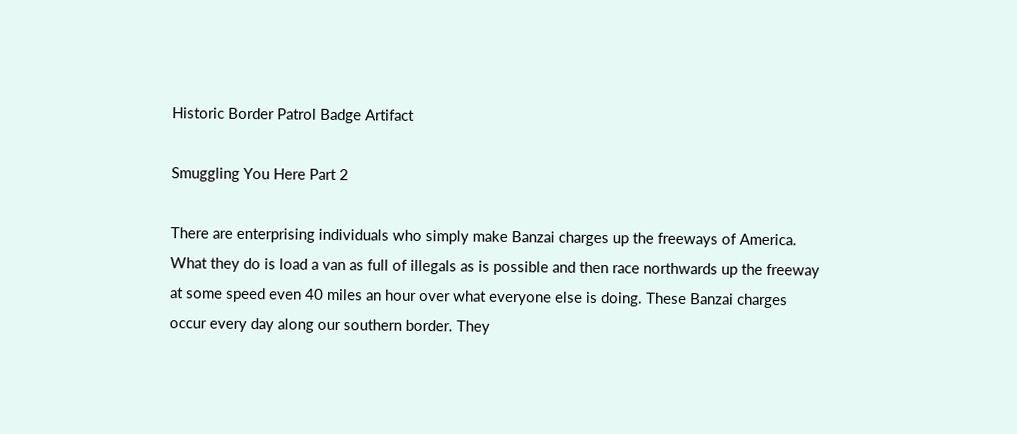Historic Border Patrol Badge Artifact

Smuggling You Here Part 2

There are enterprising individuals who simply make Banzai charges up the freeways of America. What they do is load a van as full of illegals as is possible and then race northwards up the freeway at some speed even 40 miles an hour over what everyone else is doing. These Banzai charges occur every day along our southern border. They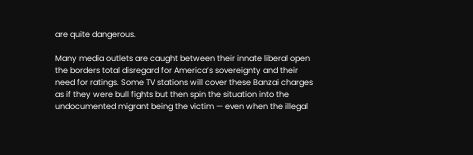are quite dangerous.

Many media outlets are caught between their innate liberal open the borders total disregard for America’s sovereignty and their need for ratings. Some TV stations will cover these Banzai charges as if they were bull fights but then spin the situation into the undocumented migrant being the victim — even when the illegal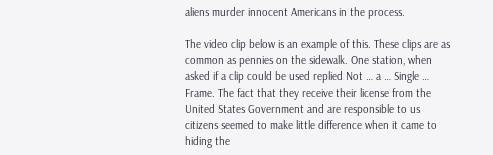aliens murder innocent Americans in the process.

The video clip below is an example of this. These clips are as common as pennies on the sidewalk. One station, when asked if a clip could be used replied Not … a … Single … Frame. The fact that they receive their license from the United States Government and are responsible to us citizens seemed to make little difference when it came to hiding the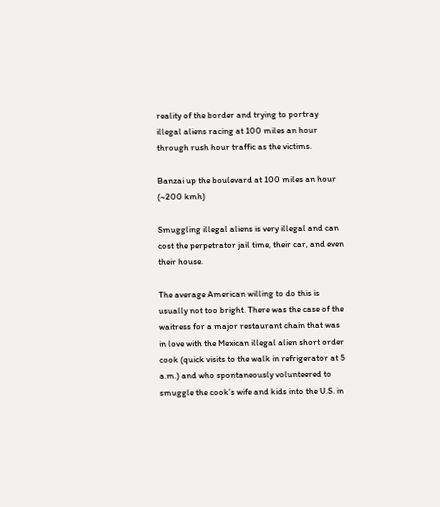reality of the border and trying to portray illegal aliens racing at 100 miles an hour through rush hour traffic as the victims.

Banzai up the boulevard at 100 miles an hour (~200 kmh)

Smuggling illegal aliens is very illegal and can cost the perpetrator jail time, their car, and even their house.

The average American willing to do this is usually not too bright. There was the case of the waitress for a major restaurant chain that was in love with the Mexican illegal alien short order cook (quick visits to the walk in refrigerator at 5 a.m.) and who spontaneously volunteered to smuggle the cook’s wife and kids into the U.S. in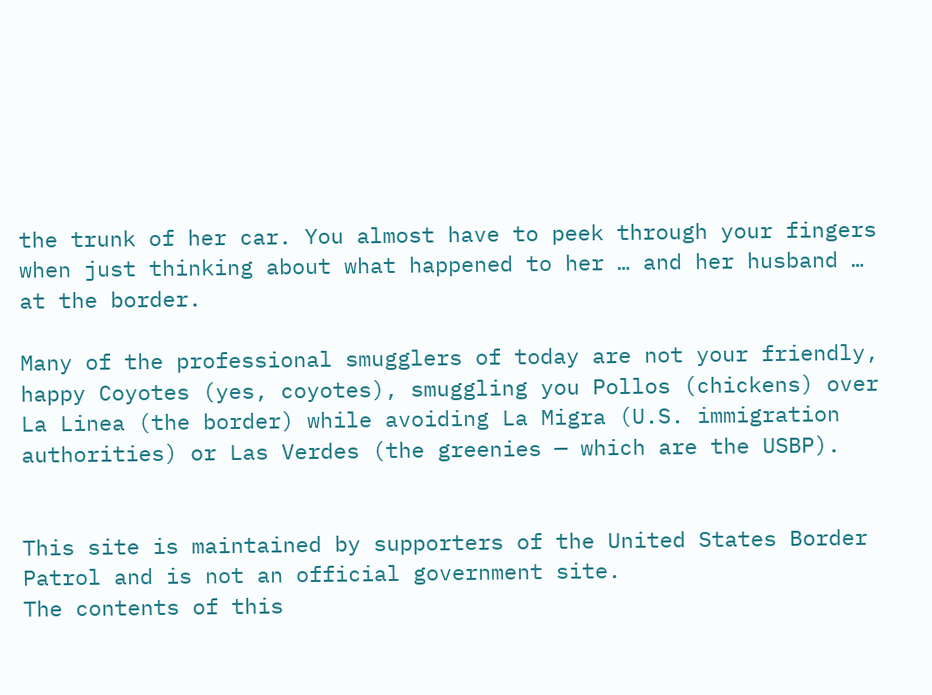the trunk of her car. You almost have to peek through your fingers when just thinking about what happened to her … and her husband … at the border.

Many of the professional smugglers of today are not your friendly, happy Coyotes (yes, coyotes), smuggling you Pollos (chickens) over La Linea (the border) while avoiding La Migra (U.S. immigration authorities) or Las Verdes (the greenies — which are the USBP).


This site is maintained by supporters of the United States Border Patrol and is not an official government site.
The contents of this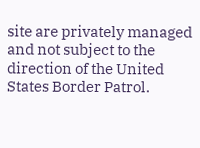site are privately managed and not subject to the direction of the United States Border Patrol.